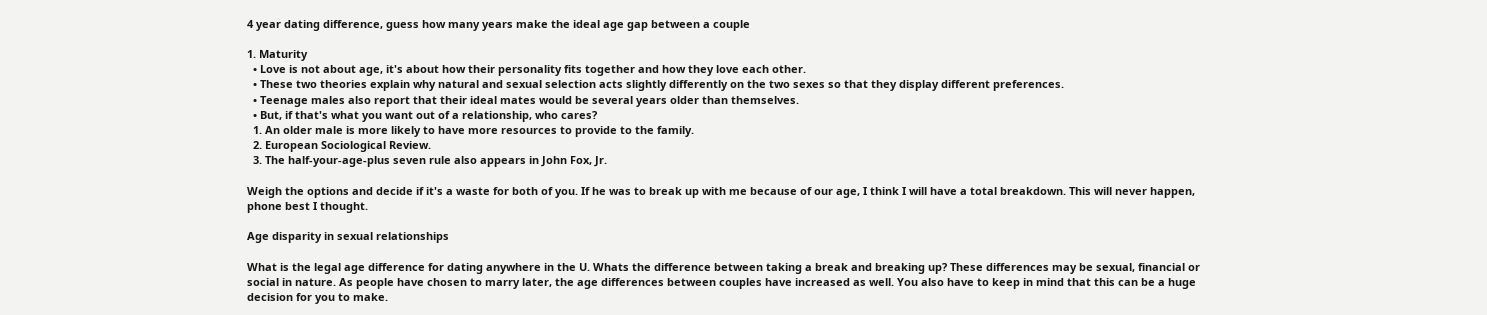4 year dating difference, guess how many years make the ideal age gap between a couple

1. Maturity
  • Love is not about age, it's about how their personality fits together and how they love each other.
  • These two theories explain why natural and sexual selection acts slightly differently on the two sexes so that they display different preferences.
  • Teenage males also report that their ideal mates would be several years older than themselves.
  • But, if that's what you want out of a relationship, who cares?
  1. An older male is more likely to have more resources to provide to the family.
  2. European Sociological Review.
  3. The half-your-age-plus seven rule also appears in John Fox, Jr.

Weigh the options and decide if it's a waste for both of you. If he was to break up with me because of our age, I think I will have a total breakdown. This will never happen, phone best I thought.

Age disparity in sexual relationships

What is the legal age difference for dating anywhere in the U. Whats the difference between taking a break and breaking up? These differences may be sexual, financial or social in nature. As people have chosen to marry later, the age differences between couples have increased as well. You also have to keep in mind that this can be a huge decision for you to make.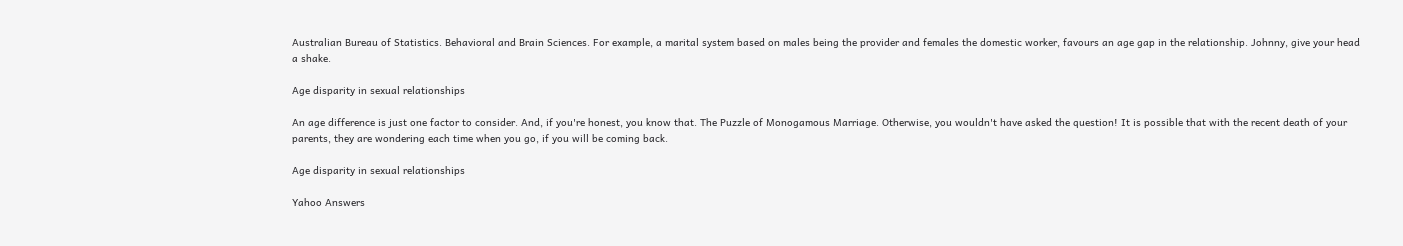Australian Bureau of Statistics. Behavioral and Brain Sciences. For example, a marital system based on males being the provider and females the domestic worker, favours an age gap in the relationship. Johnny, give your head a shake.

Age disparity in sexual relationships

An age difference is just one factor to consider. And, if you're honest, you know that. The Puzzle of Monogamous Marriage. Otherwise, you wouldn't have asked the question! It is possible that with the recent death of your parents, they are wondering each time when you go, if you will be coming back.

Age disparity in sexual relationships

Yahoo Answers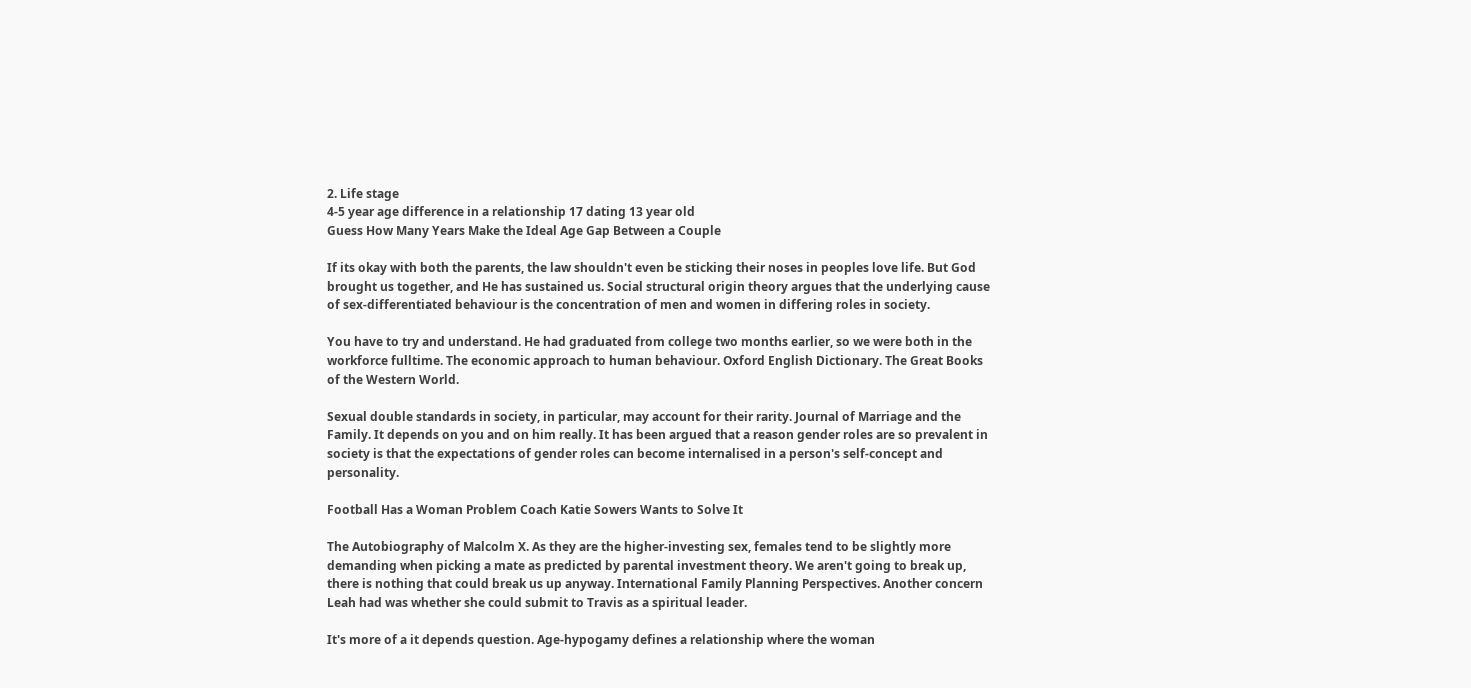2. Life stage
4-5 year age difference in a relationship 17 dating 13 year old
Guess How Many Years Make the Ideal Age Gap Between a Couple

If its okay with both the parents, the law shouldn't even be sticking their noses in peoples love life. But God brought us together, and He has sustained us. Social structural origin theory argues that the underlying cause of sex-differentiated behaviour is the concentration of men and women in differing roles in society.

You have to try and understand. He had graduated from college two months earlier, so we were both in the workforce fulltime. The economic approach to human behaviour. Oxford English Dictionary. The Great Books of the Western World.

Sexual double standards in society, in particular, may account for their rarity. Journal of Marriage and the Family. It depends on you and on him really. It has been argued that a reason gender roles are so prevalent in society is that the expectations of gender roles can become internalised in a person's self-concept and personality.

Football Has a Woman Problem Coach Katie Sowers Wants to Solve It

The Autobiography of Malcolm X. As they are the higher-investing sex, females tend to be slightly more demanding when picking a mate as predicted by parental investment theory. We aren't going to break up, there is nothing that could break us up anyway. International Family Planning Perspectives. Another concern Leah had was whether she could submit to Travis as a spiritual leader.

It's more of a it depends question. Age-hypogamy defines a relationship where the woman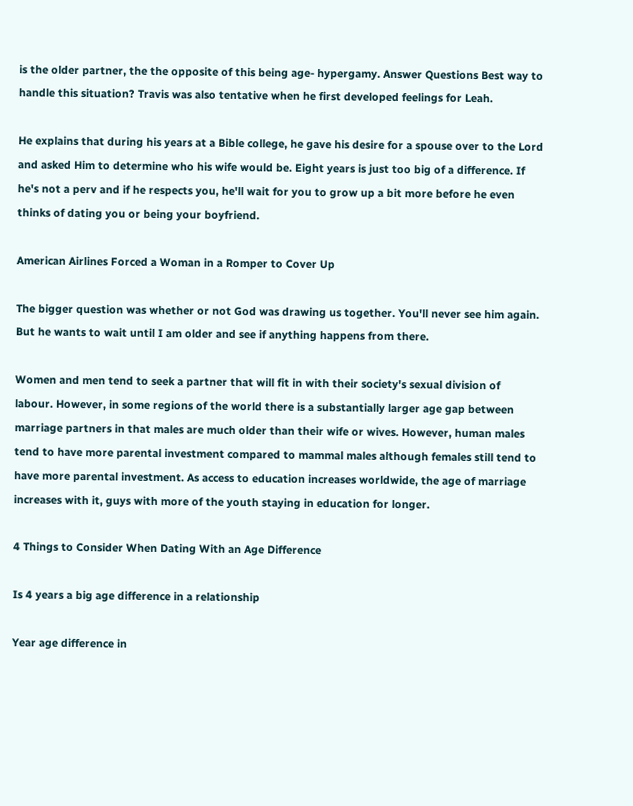is the older partner, the the opposite of this being age- hypergamy. Answer Questions Best way to handle this situation? Travis was also tentative when he first developed feelings for Leah.

He explains that during his years at a Bible college, he gave his desire for a spouse over to the Lord and asked Him to determine who his wife would be. Eight years is just too big of a difference. If he's not a perv and if he respects you, he'll wait for you to grow up a bit more before he even thinks of dating you or being your boyfriend.

American Airlines Forced a Woman in a Romper to Cover Up

The bigger question was whether or not God was drawing us together. You'll never see him again. But he wants to wait until I am older and see if anything happens from there.

Women and men tend to seek a partner that will fit in with their society's sexual division of labour. However, in some regions of the world there is a substantially larger age gap between marriage partners in that males are much older than their wife or wives. However, human males tend to have more parental investment compared to mammal males although females still tend to have more parental investment. As access to education increases worldwide, the age of marriage increases with it, guys with more of the youth staying in education for longer.

4 Things to Consider When Dating With an Age Difference

Is 4 years a big age difference in a relationship

Year age difference in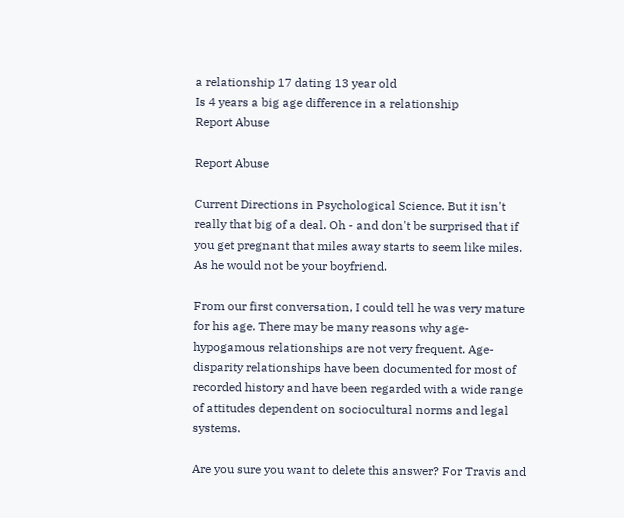a relationship 17 dating 13 year old
Is 4 years a big age difference in a relationship
Report Abuse

Report Abuse

Current Directions in Psychological Science. But it isn't really that big of a deal. Oh - and don't be surprised that if you get pregnant that miles away starts to seem like miles. As he would not be your boyfriend.

From our first conversation, I could tell he was very mature for his age. There may be many reasons why age-hypogamous relationships are not very frequent. Age-disparity relationships have been documented for most of recorded history and have been regarded with a wide range of attitudes dependent on sociocultural norms and legal systems.

Are you sure you want to delete this answer? For Travis and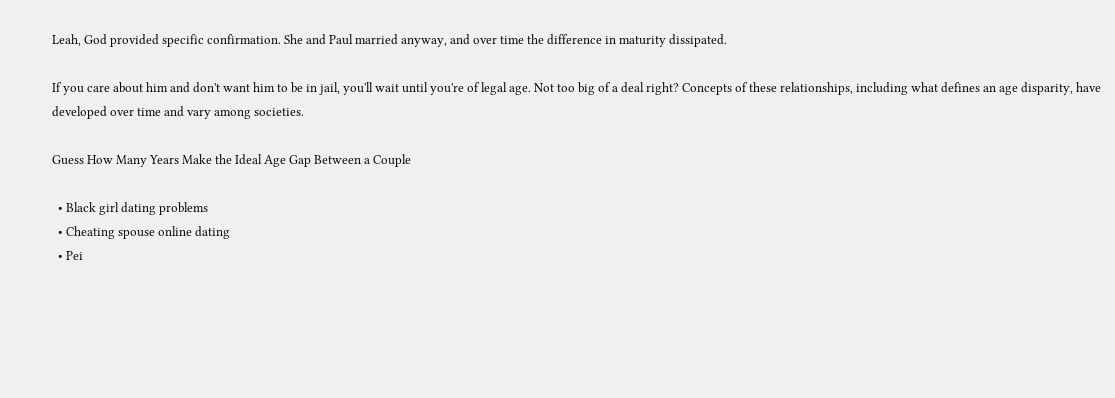Leah, God provided specific confirmation. She and Paul married anyway, and over time the difference in maturity dissipated.

If you care about him and don't want him to be in jail, you'll wait until you're of legal age. Not too big of a deal right? Concepts of these relationships, including what defines an age disparity, have developed over time and vary among societies.

Guess How Many Years Make the Ideal Age Gap Between a Couple

  • Black girl dating problems
  • Cheating spouse online dating
  • Pei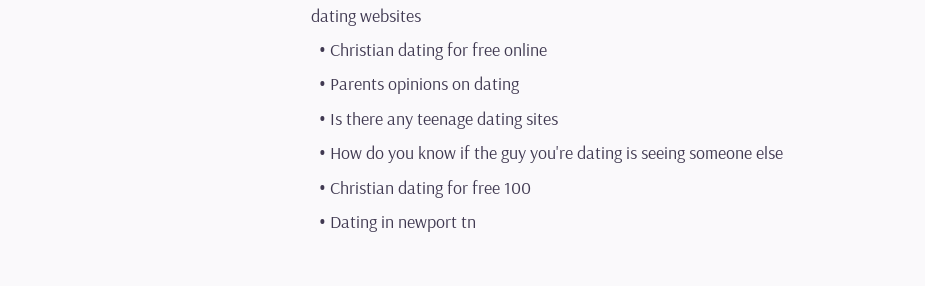dating websites
  • Christian dating for free online
  • Parents opinions on dating
  • Is there any teenage dating sites
  • How do you know if the guy you're dating is seeing someone else
  • Christian dating for free 100
  • Dating in newport tn